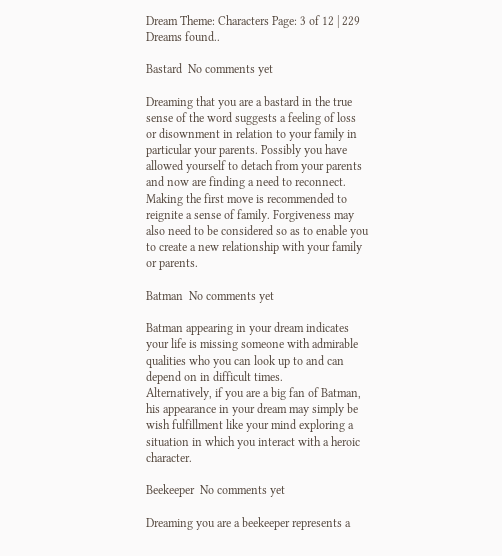Dream Theme: Characters Page: 3 of 12 | 229 Dreams found..

Bastard  No comments yet

Dreaming that you are a bastard in the true sense of the word suggests a feeling of loss or disownment in relation to your family in particular your parents. Possibly you have allowed yourself to detach from your parents and now are finding a need to reconnect. Making the first move is recommended to reignite a sense of family. Forgiveness may also need to be considered so as to enable you to create a new relationship with your family or parents.

Batman  No comments yet

Batman appearing in your dream indicates your life is missing someone with admirable qualities who you can look up to and can depend on in difficult times.
Alternatively, if you are a big fan of Batman, his appearance in your dream may simply be wish fulfillment like your mind exploring a situation in which you interact with a heroic character.

Beekeeper  No comments yet

Dreaming you are a beekeeper represents a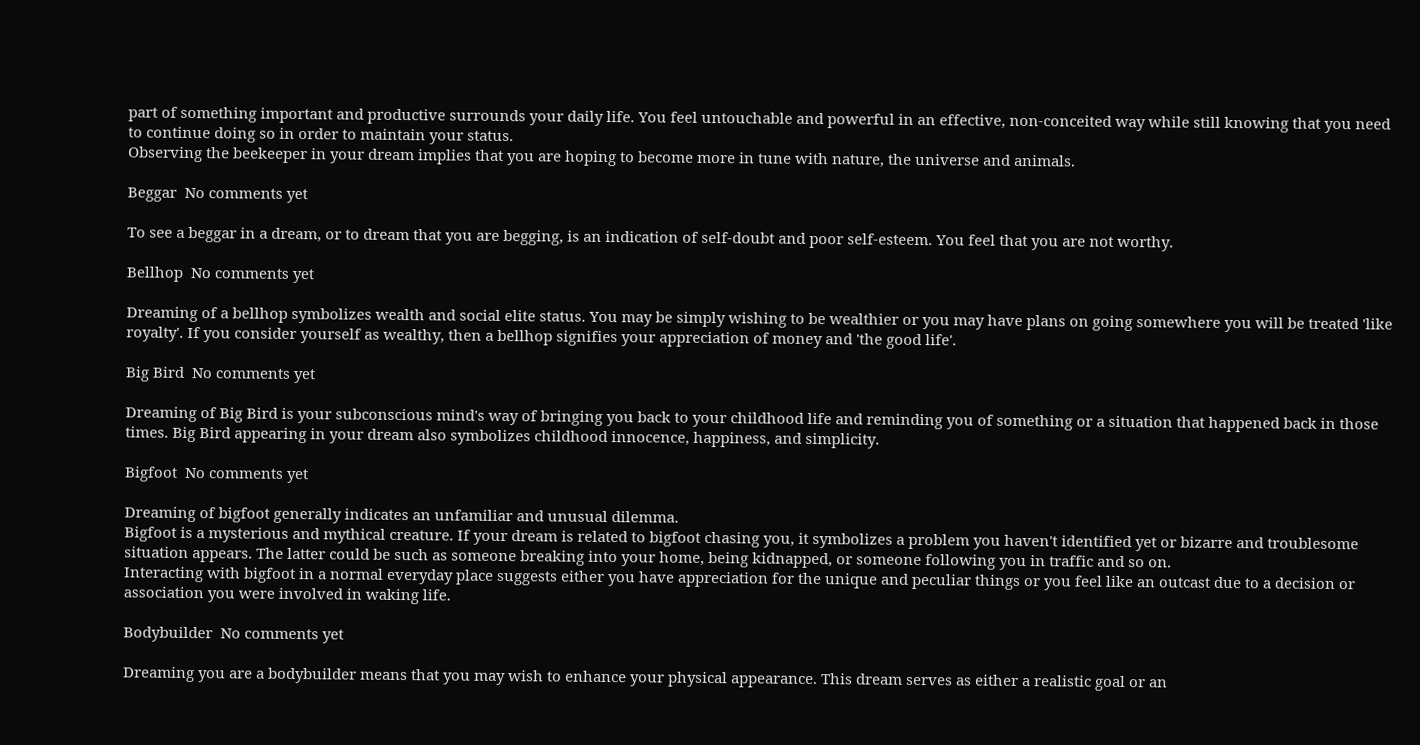part of something important and productive surrounds your daily life. You feel untouchable and powerful in an effective, non-conceited way while still knowing that you need to continue doing so in order to maintain your status.
Observing the beekeeper in your dream implies that you are hoping to become more in tune with nature, the universe and animals.

Beggar  No comments yet

To see a beggar in a dream, or to dream that you are begging, is an indication of self-doubt and poor self-esteem. You feel that you are not worthy.

Bellhop  No comments yet

Dreaming of a bellhop symbolizes wealth and social elite status. You may be simply wishing to be wealthier or you may have plans on going somewhere you will be treated 'like royalty'. If you consider yourself as wealthy, then a bellhop signifies your appreciation of money and 'the good life'.

Big Bird  No comments yet

Dreaming of Big Bird is your subconscious mind's way of bringing you back to your childhood life and reminding you of something or a situation that happened back in those times. Big Bird appearing in your dream also symbolizes childhood innocence, happiness, and simplicity.

Bigfoot  No comments yet

Dreaming of bigfoot generally indicates an unfamiliar and unusual dilemma.
Bigfoot is a mysterious and mythical creature. If your dream is related to bigfoot chasing you, it symbolizes a problem you haven't identified yet or bizarre and troublesome situation appears. The latter could be such as someone breaking into your home, being kidnapped, or someone following you in traffic and so on.
Interacting with bigfoot in a normal everyday place suggests either you have appreciation for the unique and peculiar things or you feel like an outcast due to a decision or association you were involved in waking life.

Bodybuilder  No comments yet

Dreaming you are a bodybuilder means that you may wish to enhance your physical appearance. This dream serves as either a realistic goal or an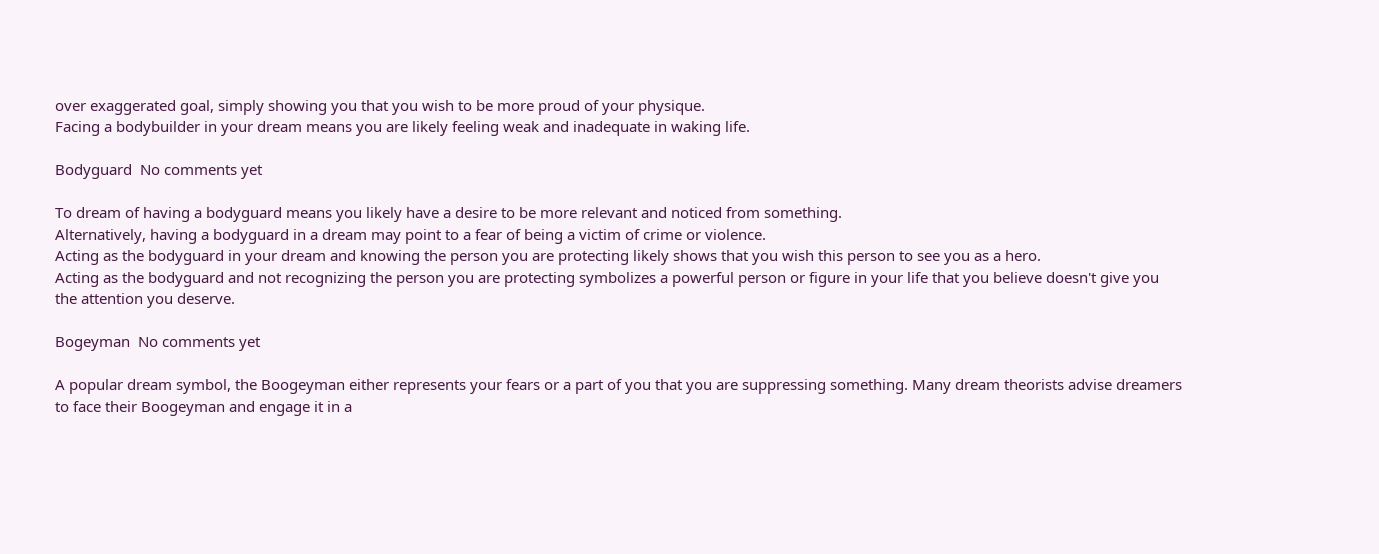over exaggerated goal, simply showing you that you wish to be more proud of your physique.
Facing a bodybuilder in your dream means you are likely feeling weak and inadequate in waking life.

Bodyguard  No comments yet

To dream of having a bodyguard means you likely have a desire to be more relevant and noticed from something.
Alternatively, having a bodyguard in a dream may point to a fear of being a victim of crime or violence.
Acting as the bodyguard in your dream and knowing the person you are protecting likely shows that you wish this person to see you as a hero.
Acting as the bodyguard and not recognizing the person you are protecting symbolizes a powerful person or figure in your life that you believe doesn't give you the attention you deserve.

Bogeyman  No comments yet

A popular dream symbol, the Boogeyman either represents your fears or a part of you that you are suppressing something. Many dream theorists advise dreamers to face their Boogeyman and engage it in a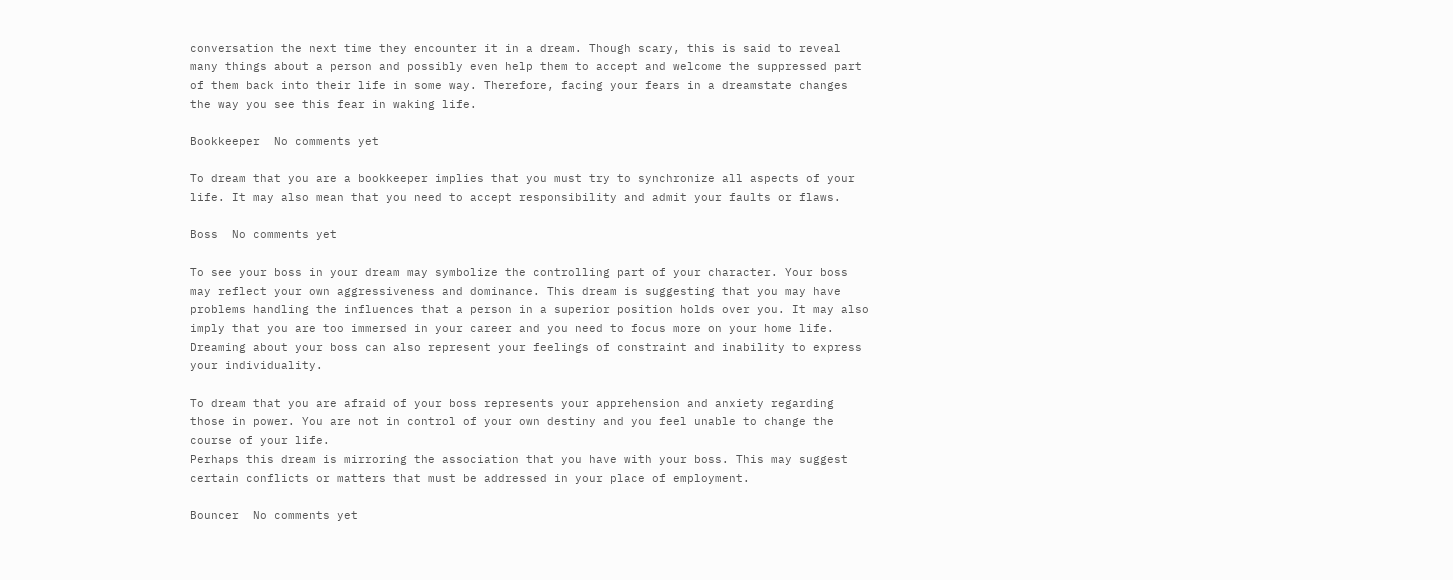conversation the next time they encounter it in a dream. Though scary, this is said to reveal many things about a person and possibly even help them to accept and welcome the suppressed part of them back into their life in some way. Therefore, facing your fears in a dreamstate changes the way you see this fear in waking life.

Bookkeeper  No comments yet

To dream that you are a bookkeeper implies that you must try to synchronize all aspects of your life. It may also mean that you need to accept responsibility and admit your faults or flaws.

Boss  No comments yet

To see your boss in your dream may symbolize the controlling part of your character. Your boss may reflect your own aggressiveness and dominance. This dream is suggesting that you may have problems handling the influences that a person in a superior position holds over you. It may also imply that you are too immersed in your career and you need to focus more on your home life. Dreaming about your boss can also represent your feelings of constraint and inability to express your individuality.

To dream that you are afraid of your boss represents your apprehension and anxiety regarding those in power. You are not in control of your own destiny and you feel unable to change the course of your life.
Perhaps this dream is mirroring the association that you have with your boss. This may suggest certain conflicts or matters that must be addressed in your place of employment.

Bouncer  No comments yet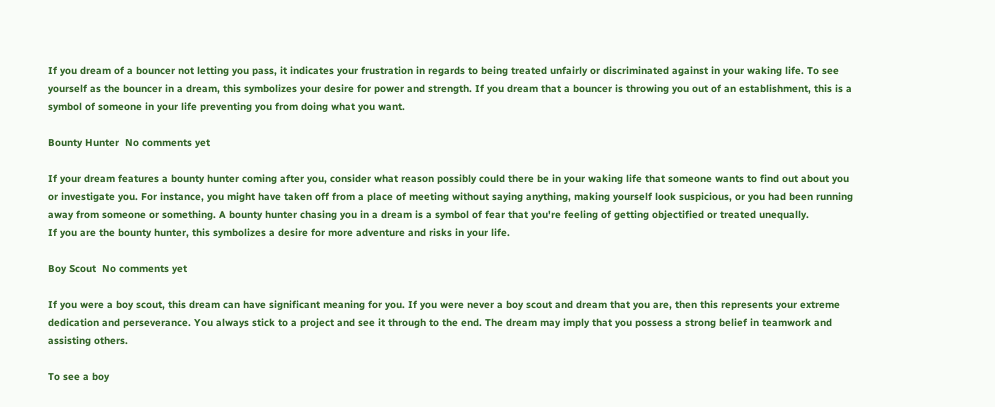If you dream of a bouncer not letting you pass, it indicates your frustration in regards to being treated unfairly or discriminated against in your waking life. To see yourself as the bouncer in a dream, this symbolizes your desire for power and strength. If you dream that a bouncer is throwing you out of an establishment, this is a symbol of someone in your life preventing you from doing what you want.

Bounty Hunter  No comments yet

If your dream features a bounty hunter coming after you, consider what reason possibly could there be in your waking life that someone wants to find out about you or investigate you. For instance, you might have taken off from a place of meeting without saying anything, making yourself look suspicious, or you had been running away from someone or something. A bounty hunter chasing you in a dream is a symbol of fear that you're feeling of getting objectified or treated unequally.
If you are the bounty hunter, this symbolizes a desire for more adventure and risks in your life.

Boy Scout  No comments yet

If you were a boy scout, this dream can have significant meaning for you. If you were never a boy scout and dream that you are, then this represents your extreme dedication and perseverance. You always stick to a project and see it through to the end. The dream may imply that you possess a strong belief in teamwork and assisting others.

To see a boy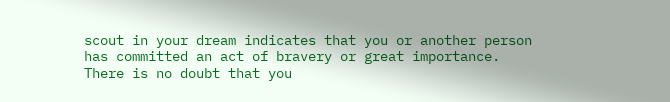scout in your dream indicates that you or another person has committed an act of bravery or great importance. There is no doubt that you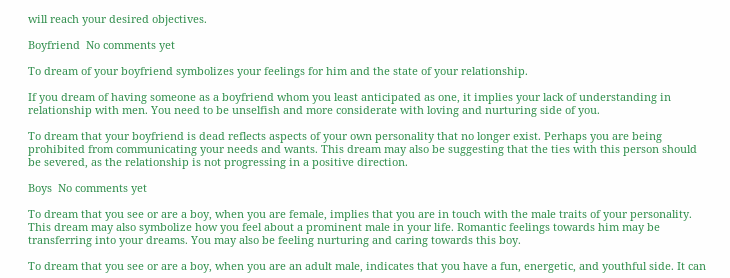will reach your desired objectives.

Boyfriend  No comments yet

To dream of your boyfriend symbolizes your feelings for him and the state of your relationship.

If you dream of having someone as a boyfriend whom you least anticipated as one, it implies your lack of understanding in relationship with men. You need to be unselfish and more considerate with loving and nurturing side of you.

To dream that your boyfriend is dead reflects aspects of your own personality that no longer exist. Perhaps you are being prohibited from communicating your needs and wants. This dream may also be suggesting that the ties with this person should be severed, as the relationship is not progressing in a positive direction.

Boys  No comments yet

To dream that you see or are a boy, when you are female, implies that you are in touch with the male traits of your personality. This dream may also symbolize how you feel about a prominent male in your life. Romantic feelings towards him may be transferring into your dreams. You may also be feeling nurturing and caring towards this boy.

To dream that you see or are a boy, when you are an adult male, indicates that you have a fun, energetic, and youthful side. It can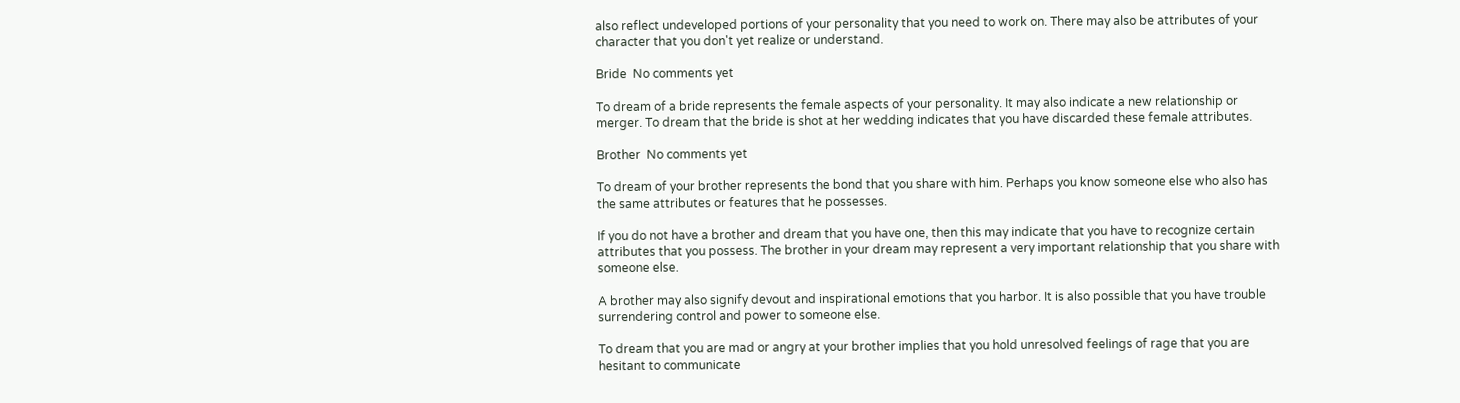also reflect undeveloped portions of your personality that you need to work on. There may also be attributes of your character that you don't yet realize or understand.

Bride  No comments yet

To dream of a bride represents the female aspects of your personality. It may also indicate a new relationship or merger. To dream that the bride is shot at her wedding indicates that you have discarded these female attributes.

Brother  No comments yet

To dream of your brother represents the bond that you share with him. Perhaps you know someone else who also has the same attributes or features that he possesses.

If you do not have a brother and dream that you have one, then this may indicate that you have to recognize certain attributes that you possess. The brother in your dream may represent a very important relationship that you share with someone else.

A brother may also signify devout and inspirational emotions that you harbor. It is also possible that you have trouble surrendering control and power to someone else.

To dream that you are mad or angry at your brother implies that you hold unresolved feelings of rage that you are hesitant to communicate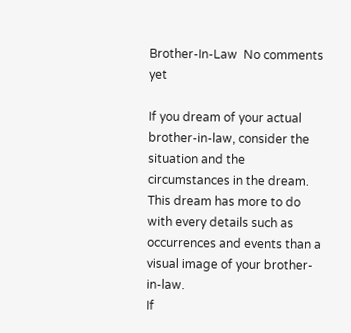Brother-In-Law  No comments yet

If you dream of your actual brother-in-law, consider the situation and the circumstances in the dream. This dream has more to do with every details such as occurrences and events than a visual image of your brother-in-law.
If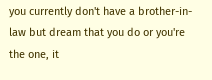you currently don't have a brother-in-law but dream that you do or you're the one, it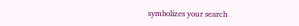symbolizes your search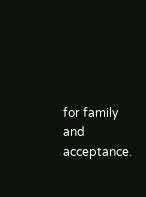for family and acceptance.